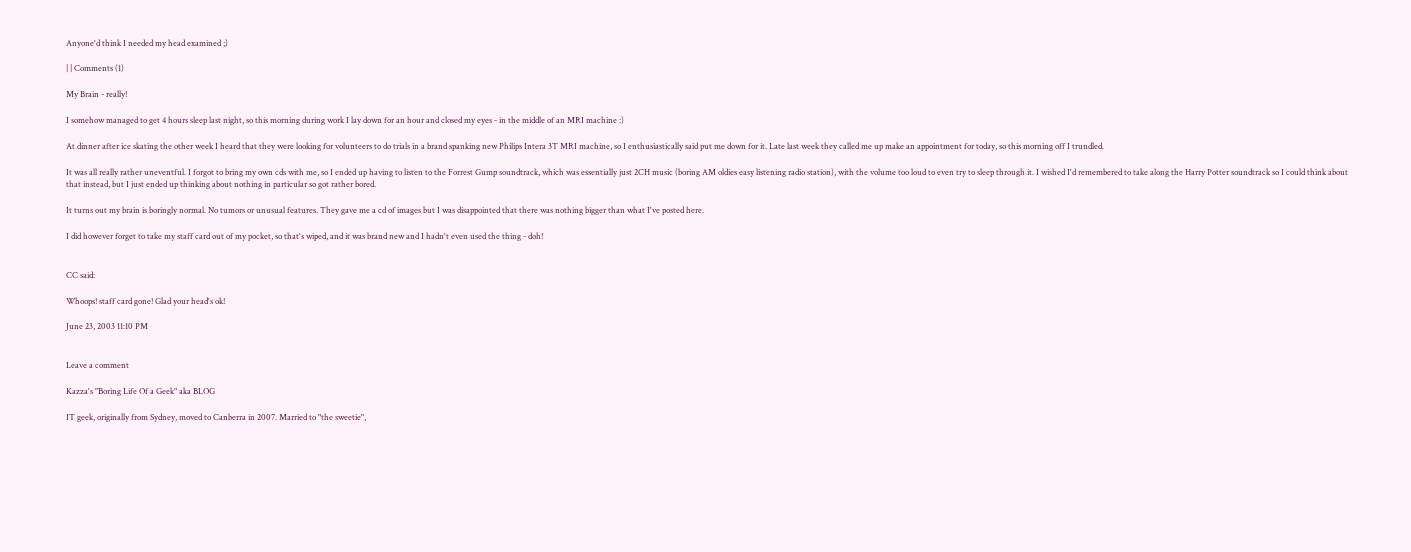Anyone'd think I needed my head examined ;)

| | Comments (1)

My Brain - really!

I somehow managed to get 4 hours sleep last night, so this morning during work I lay down for an hour and closed my eyes - in the middle of an MRI machine :)

At dinner after ice skating the other week I heard that they were looking for volunteers to do trials in a brand spanking new Philips Intera 3T MRI machine, so I enthusiastically said put me down for it. Late last week they called me up make an appointment for today, so this morning off I trundled.

It was all really rather uneventful. I forgot to bring my own cds with me, so I ended up having to listen to the Forrest Gump soundtrack, which was essentially just 2CH music (boring AM oldies easy listening radio station), with the volume too loud to even try to sleep through it. I wished I'd remembered to take along the Harry Potter soundtrack so I could think about that instead, but I just ended up thinking about nothing in particular so got rather bored.

It turns out my brain is boringly normal. No tumors or unusual features. They gave me a cd of images but I was disappointed that there was nothing bigger than what I've posted here.

I did however forget to take my staff card out of my pocket, so that's wiped, and it was brand new and I hadn't even used the thing - doh!


CC said:

Whoops! staff card gone! Glad your head's ok!

June 23, 2003 11:10 PM


Leave a comment

Kazza's "Boring Life Of a Geek" aka BLOG

IT geek, originally from Sydney, moved to Canberra in 2007. Married to "the sweetie",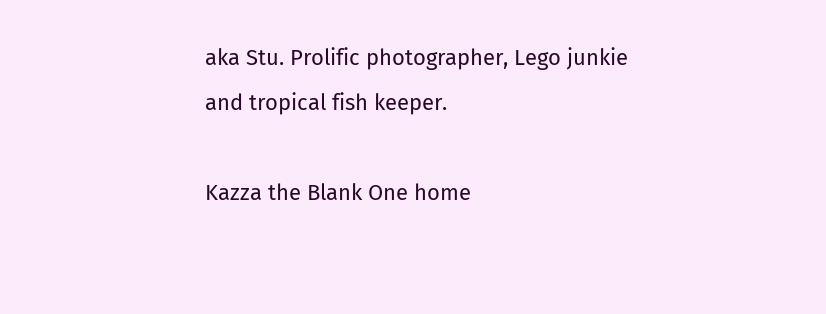aka Stu. Prolific photographer, Lego junkie and tropical fish keeper.

Kazza the Blank One home